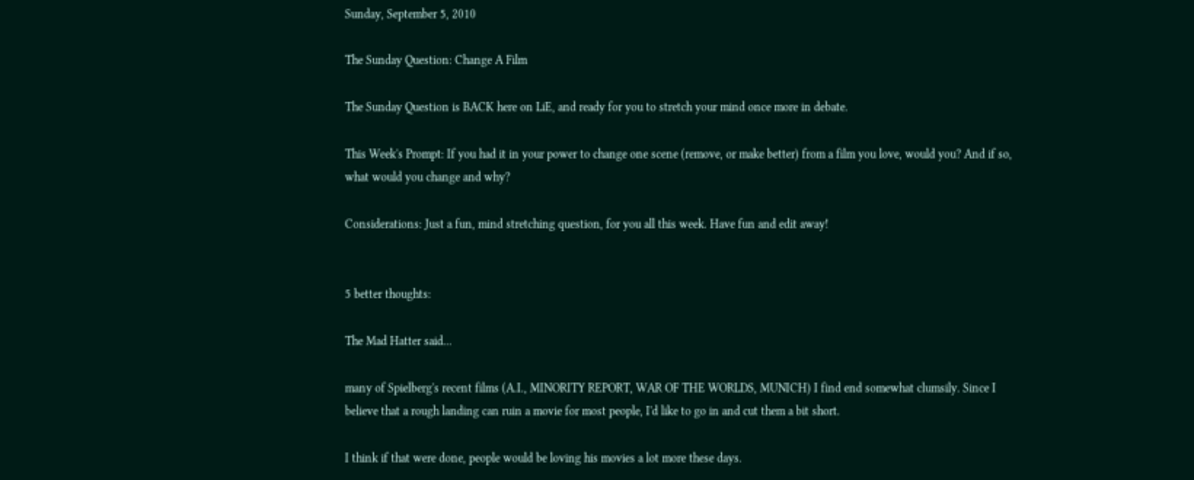Sunday, September 5, 2010

The Sunday Question: Change A Film

The Sunday Question is BACK here on LiE, and ready for you to stretch your mind once more in debate.

This Week's Prompt: If you had it in your power to change one scene (remove, or make better) from a film you love, would you? And if so, what would you change and why?

Considerations: Just a fun, mind stretching question, for you all this week. Have fun and edit away!


5 better thoughts:

The Mad Hatter said...

many of Spielberg's recent films (A.I., MINORITY REPORT, WAR OF THE WORLDS, MUNICH) I find end somewhat clumsily. Since I believe that a rough landing can ruin a movie for most people, I'd like to go in and cut them a bit short.

I think if that were done, people would be loving his movies a lot more these days.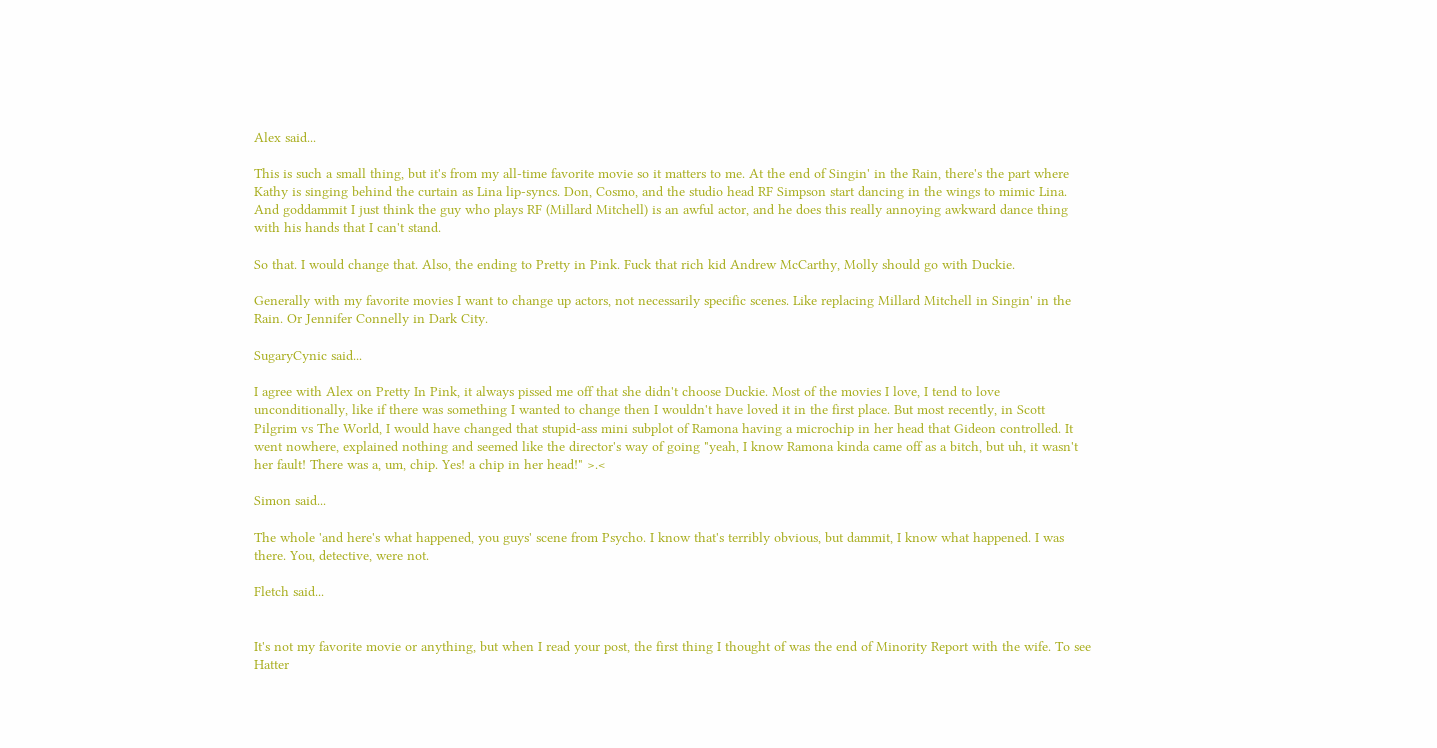Alex said...

This is such a small thing, but it's from my all-time favorite movie so it matters to me. At the end of Singin' in the Rain, there's the part where Kathy is singing behind the curtain as Lina lip-syncs. Don, Cosmo, and the studio head RF Simpson start dancing in the wings to mimic Lina. And goddammit I just think the guy who plays RF (Millard Mitchell) is an awful actor, and he does this really annoying awkward dance thing with his hands that I can't stand.

So that. I would change that. Also, the ending to Pretty in Pink. Fuck that rich kid Andrew McCarthy, Molly should go with Duckie.

Generally with my favorite movies I want to change up actors, not necessarily specific scenes. Like replacing Millard Mitchell in Singin' in the Rain. Or Jennifer Connelly in Dark City.

SugaryCynic said...

I agree with Alex on Pretty In Pink, it always pissed me off that she didn't choose Duckie. Most of the movies I love, I tend to love unconditionally, like if there was something I wanted to change then I wouldn't have loved it in the first place. But most recently, in Scott Pilgrim vs The World, I would have changed that stupid-ass mini subplot of Ramona having a microchip in her head that Gideon controlled. It went nowhere, explained nothing and seemed like the director's way of going "yeah, I know Ramona kinda came off as a bitch, but uh, it wasn't her fault! There was a, um, chip. Yes! a chip in her head!" >.<

Simon said...

The whole 'and here's what happened, you guys' scene from Psycho. I know that's terribly obvious, but dammit, I know what happened. I was there. You, detective, were not.

Fletch said...


It's not my favorite movie or anything, but when I read your post, the first thing I thought of was the end of Minority Report with the wife. To see Hatter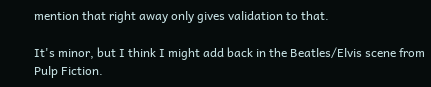mention that right away only gives validation to that.

It's minor, but I think I might add back in the Beatles/Elvis scene from Pulp Fiction.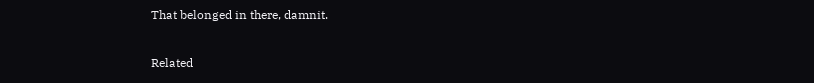That belonged in there, damnit.

Related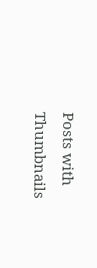Posts with Thumbnails